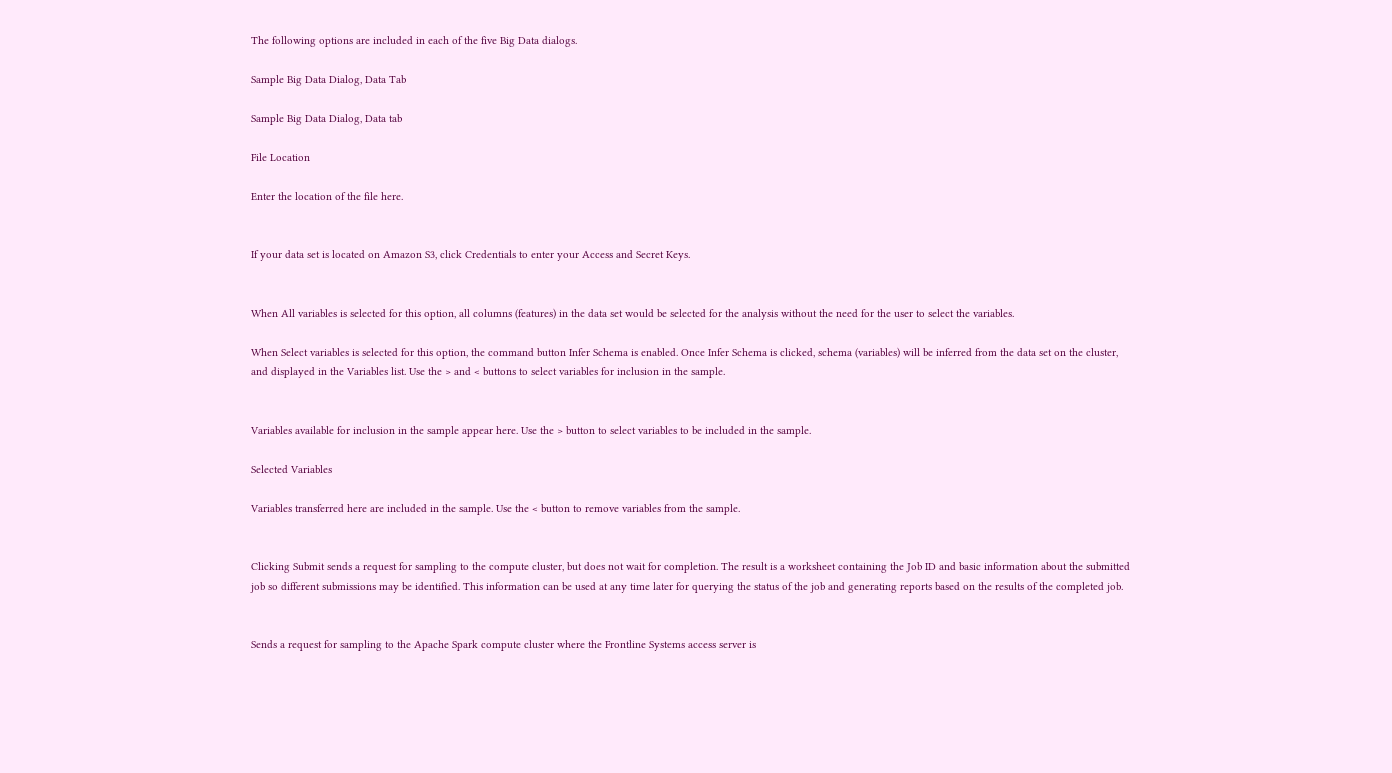The following options are included in each of the five Big Data dialogs.

Sample Big Data Dialog, Data Tab

Sample Big Data Dialog, Data tab

File Location

Enter the location of the file here.


If your data set is located on Amazon S3, click Credentials to enter your Access and Secret Keys.


When All variables is selected for this option, all columns (features) in the data set would be selected for the analysis without the need for the user to select the variables.

When Select variables is selected for this option, the command button Infer Schema is enabled. Once Infer Schema is clicked, schema (variables) will be inferred from the data set on the cluster, and displayed in the Variables list. Use the > and < buttons to select variables for inclusion in the sample.


Variables available for inclusion in the sample appear here. Use the > button to select variables to be included in the sample.

Selected Variables

Variables transferred here are included in the sample. Use the < button to remove variables from the sample.


Clicking Submit sends a request for sampling to the compute cluster, but does not wait for completion. The result is a worksheet containing the Job ID and basic information about the submitted job so different submissions may be identified. This information can be used at any time later for querying the status of the job and generating reports based on the results of the completed job.


Sends a request for sampling to the Apache Spark compute cluster where the Frontline Systems access server is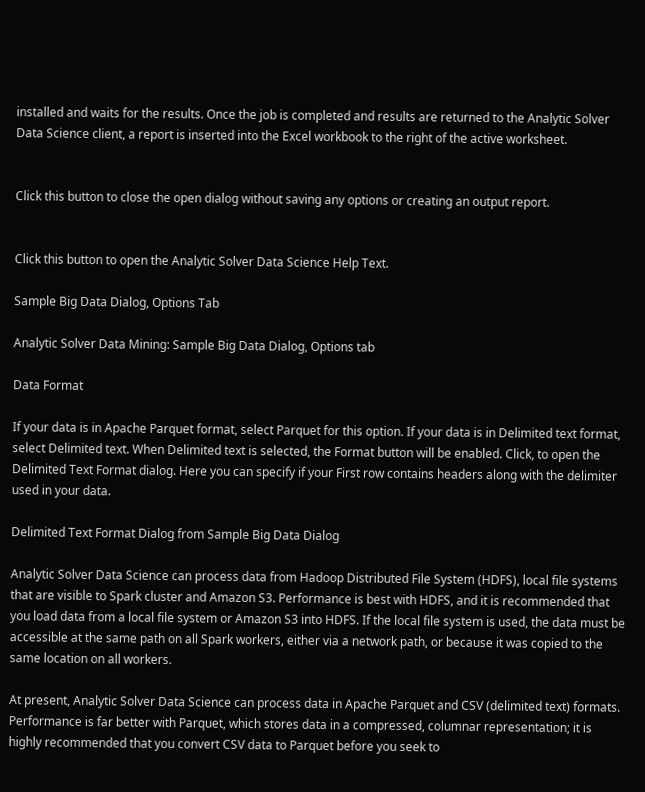installed and waits for the results. Once the job is completed and results are returned to the Analytic Solver Data Science client, a report is inserted into the Excel workbook to the right of the active worksheet.


Click this button to close the open dialog without saving any options or creating an output report.


Click this button to open the Analytic Solver Data Science Help Text.

Sample Big Data Dialog, Options Tab

Analytic Solver Data Mining: Sample Big Data Dialog, Options tab

Data Format

If your data is in Apache Parquet format, select Parquet for this option. If your data is in Delimited text format, select Delimited text. When Delimited text is selected, the Format button will be enabled. Click, to open the Delimited Text Format dialog. Here you can specify if your First row contains headers along with the delimiter used in your data.

Delimited Text Format Dialog from Sample Big Data Dialog

Analytic Solver Data Science can process data from Hadoop Distributed File System (HDFS), local file systems that are visible to Spark cluster and Amazon S3. Performance is best with HDFS, and it is recommended that you load data from a local file system or Amazon S3 into HDFS. If the local file system is used, the data must be accessible at the same path on all Spark workers, either via a network path, or because it was copied to the same location on all workers.

At present, Analytic Solver Data Science can process data in Apache Parquet and CSV (delimited text) formats. Performance is far better with Parquet, which stores data in a compressed, columnar representation; it is highly recommended that you convert CSV data to Parquet before you seek to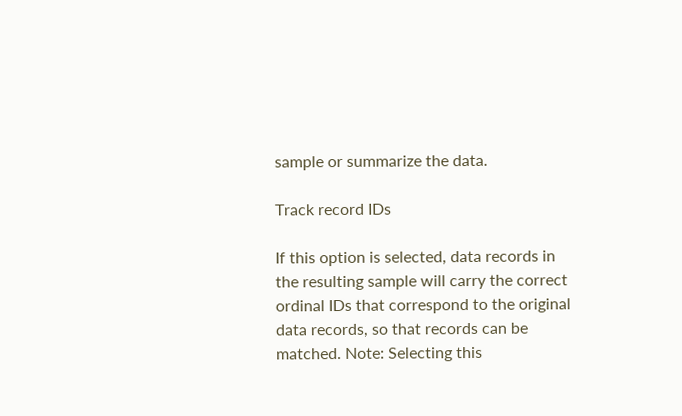sample or summarize the data.

Track record IDs

If this option is selected, data records in the resulting sample will carry the correct ordinal IDs that correspond to the original data records, so that records can be matched. Note: Selecting this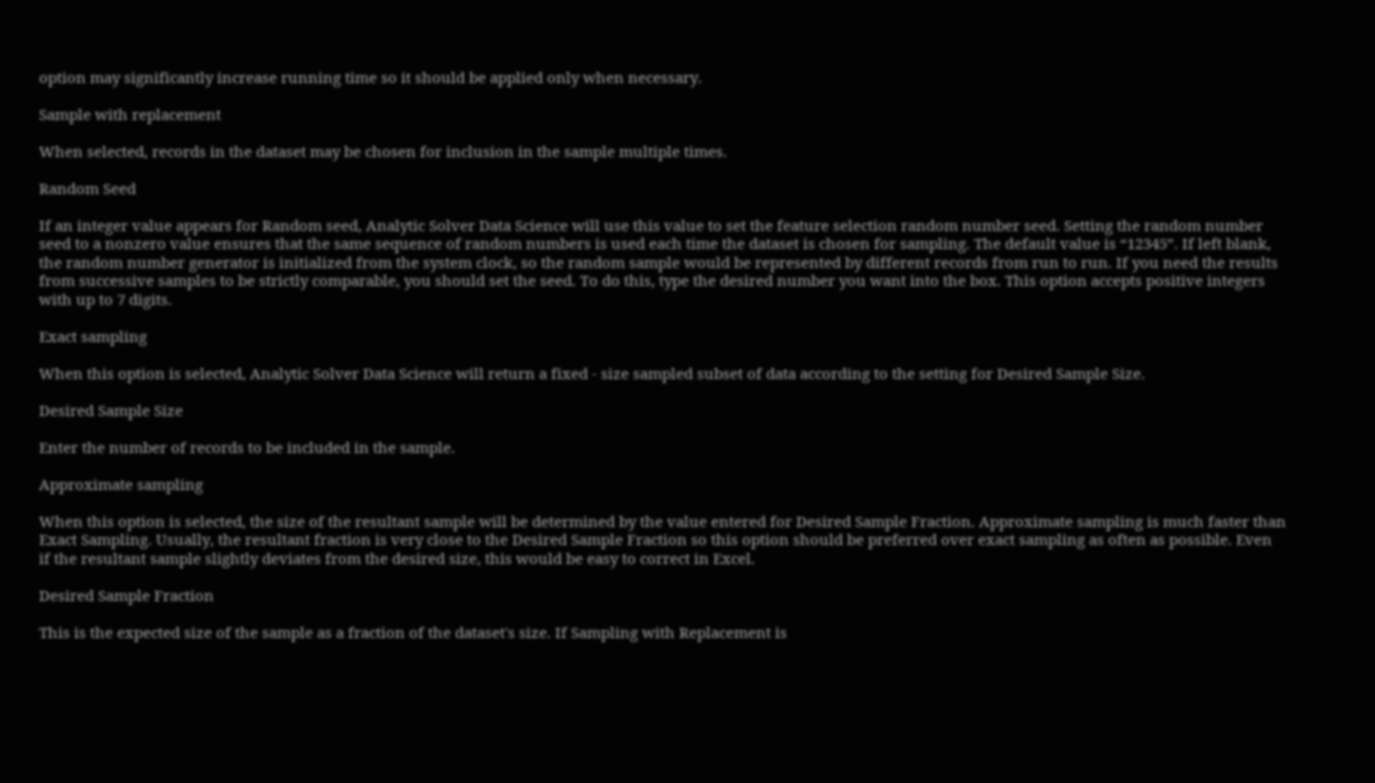option may significantly increase running time so it should be applied only when necessary.

Sample with replacement

When selected, records in the dataset may be chosen for inclusion in the sample multiple times.

Random Seed

If an integer value appears for Random seed, Analytic Solver Data Science will use this value to set the feature selection random number seed. Setting the random number seed to a nonzero value ensures that the same sequence of random numbers is used each time the dataset is chosen for sampling. The default value is “12345”. If left blank, the random number generator is initialized from the system clock, so the random sample would be represented by different records from run to run. If you need the results from successive samples to be strictly comparable, you should set the seed. To do this, type the desired number you want into the box. This option accepts positive integers with up to 7 digits.

Exact sampling

When this option is selected, Analytic Solver Data Science will return a fixed - size sampled subset of data according to the setting for Desired Sample Size.

Desired Sample Size

Enter the number of records to be included in the sample.

Approximate sampling

When this option is selected, the size of the resultant sample will be determined by the value entered for Desired Sample Fraction. Approximate sampling is much faster than Exact Sampling. Usually, the resultant fraction is very close to the Desired Sample Fraction so this option should be preferred over exact sampling as often as possible. Even if the resultant sample slightly deviates from the desired size, this would be easy to correct in Excel.

Desired Sample Fraction

This is the expected size of the sample as a fraction of the dataset's size. If Sampling with Replacement is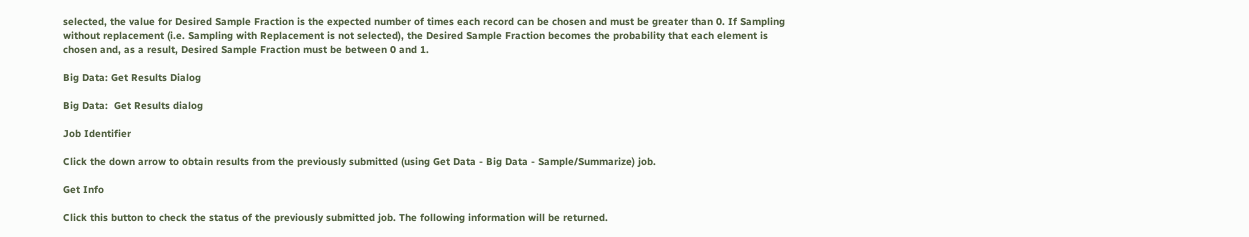selected, the value for Desired Sample Fraction is the expected number of times each record can be chosen and must be greater than 0. If Sampling without replacement (i.e. Sampling with Replacement is not selected), the Desired Sample Fraction becomes the probability that each element is chosen and, as a result, Desired Sample Fraction must be between 0 and 1.

Big Data: Get Results Dialog

Big Data:  Get Results dialog

Job Identifier

Click the down arrow to obtain results from the previously submitted (using Get Data - Big Data - Sample/Summarize) job.

Get Info

Click this button to check the status of the previously submitted job. The following information will be returned.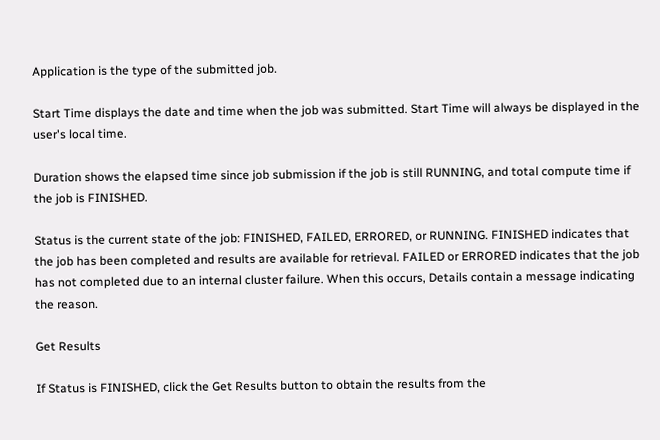Application is the type of the submitted job.

Start Time displays the date and time when the job was submitted. Start Time will always be displayed in the user's local time.

Duration shows the elapsed time since job submission if the job is still RUNNING, and total compute time if the job is FINISHED.

Status is the current state of the job: FINISHED, FAILED, ERRORED, or RUNNING. FINISHED indicates that the job has been completed and results are available for retrieval. FAILED or ERRORED indicates that the job has not completed due to an internal cluster failure. When this occurs, Details contain a message indicating the reason.

Get Results

If Status is FINISHED, click the Get Results button to obtain the results from the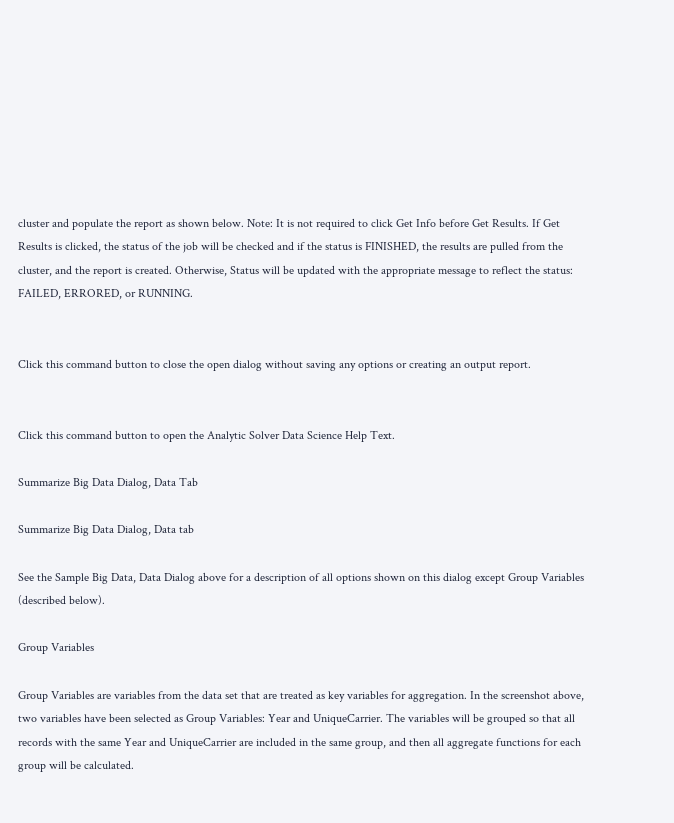cluster and populate the report as shown below. Note: It is not required to click Get Info before Get Results. If Get Results is clicked, the status of the job will be checked and if the status is FINISHED, the results are pulled from the cluster, and the report is created. Otherwise, Status will be updated with the appropriate message to reflect the status: FAILED, ERRORED, or RUNNING.


Click this command button to close the open dialog without saving any options or creating an output report.


Click this command button to open the Analytic Solver Data Science Help Text.

Summarize Big Data Dialog, Data Tab

Summarize Big Data Dialog, Data tab

See the Sample Big Data, Data Dialog above for a description of all options shown on this dialog except Group Variables (described below).

Group Variables

Group Variables are variables from the data set that are treated as key variables for aggregation. In the screenshot above, two variables have been selected as Group Variables: Year and UniqueCarrier. The variables will be grouped so that all records with the same Year and UniqueCarrier are included in the same group, and then all aggregate functions for each group will be calculated.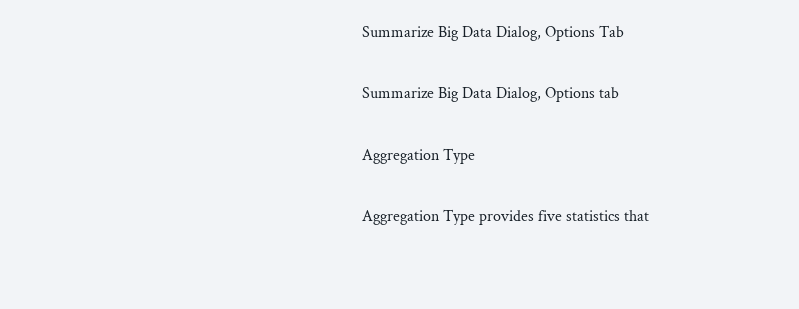Summarize Big Data Dialog, Options Tab

Summarize Big Data Dialog, Options tab

Aggregation Type

Aggregation Type provides five statistics that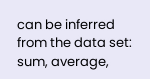can be inferred from the data set: sum, average,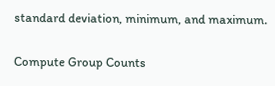standard deviation, minimum, and maximum.

Compute Group Counts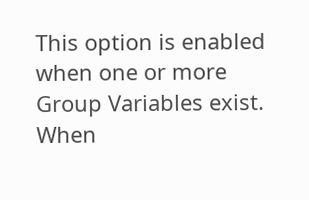This option is enabled when one or more Group Variables exist. When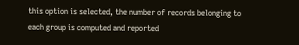this option is selected, the number of records belonging to each group is computed and reported